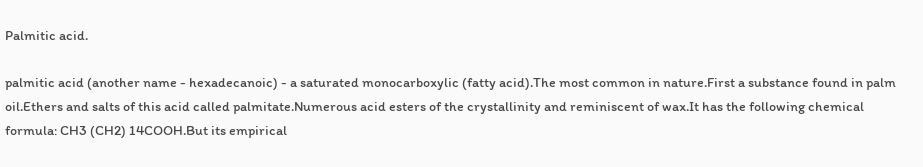Palmitic acid.

palmitic acid (another name - hexadecanoic) - a saturated monocarboxylic (fatty acid).The most common in nature.First a substance found in palm oil.Ethers and salts of this acid called palmitate.Numerous acid esters of the crystallinity and reminiscent of wax.It has the following chemical formula: CH3 (CH2) 14COOH.But its empirical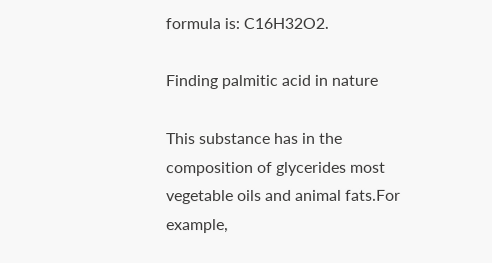formula is: C16H32O2.

Finding palmitic acid in nature

This substance has in the composition of glycerides most vegetable oils and animal fats.For example,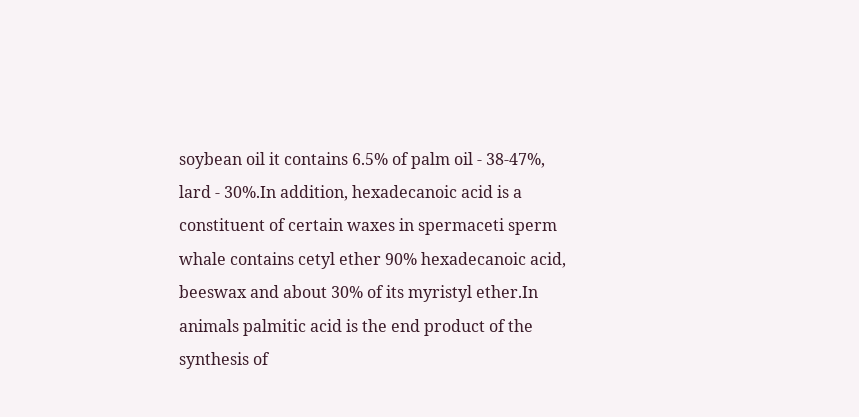soybean oil it contains 6.5% of palm oil - 38-47%, lard - 30%.In addition, hexadecanoic acid is a constituent of certain waxes in spermaceti sperm whale contains cetyl ether 90% hexadecanoic acid, beeswax and about 30% of its myristyl ether.In animals palmitic acid is the end product of the synthesis of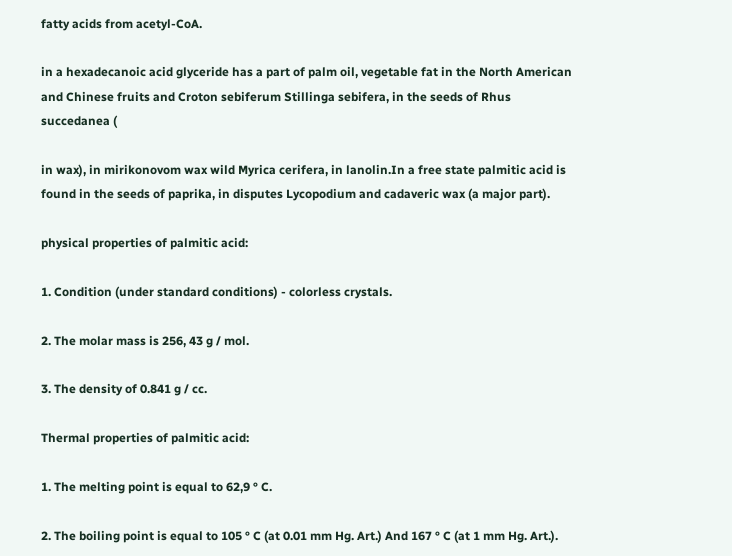fatty acids from acetyl-CoA.

in a hexadecanoic acid glyceride has a part of palm oil, vegetable fat in the North American and Chinese fruits and Croton sebiferum Stillinga sebifera, in the seeds of Rhus succedanea (

in wax), in mirikonovom wax wild Myrica cerifera, in lanolin.In a free state palmitic acid is found in the seeds of paprika, in disputes Lycopodium and cadaveric wax (a major part).

physical properties of palmitic acid:

1. Condition (under standard conditions) - colorless crystals.

2. The molar mass is 256, 43 g / mol.

3. The density of 0.841 g / cc.

Thermal properties of palmitic acid:

1. The melting point is equal to 62,9 ° C.

2. The boiling point is equal to 105 ° C (at 0.01 mm Hg. Art.) And 167 ° C (at 1 mm Hg. Art.).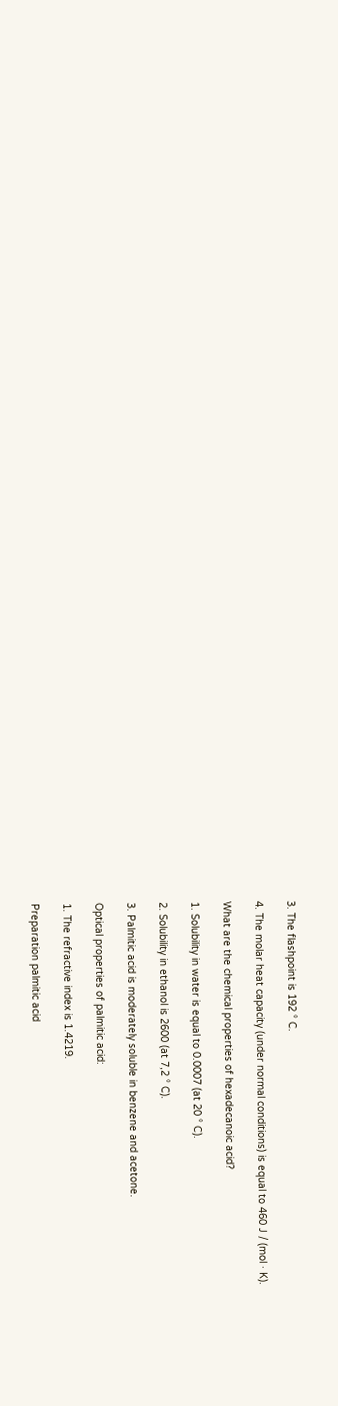3. The flashpoint is 192 ° C.

4. The molar heat capacity (under normal conditions) is equal to 460 J / (mol · K).

What are the chemical properties of hexadecanoic acid?

1. Solubility in water is equal to 0.0007 (at 20 ° C).

2. Solubility in ethanol is 2600 (at 7,2 ° C).

3. Palmitic acid is moderately soluble in benzene and acetone.

Optical properties of palmitic acid:

1. The refractive index is 1.4219.

Preparation palmitic acid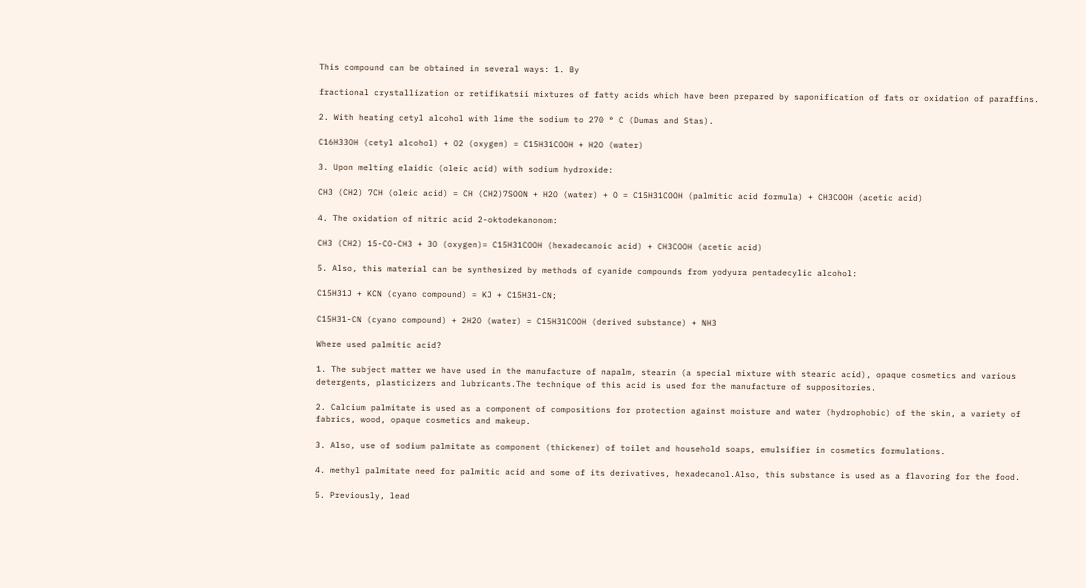This compound can be obtained in several ways: 1. By

fractional crystallization or retifikatsii mixtures of fatty acids which have been prepared by saponification of fats or oxidation of paraffins.

2. With heating cetyl alcohol with lime the sodium to 270 ° C (Dumas and Stas).

C16H33OH (cetyl alcohol) + O2 (oxygen) = C15H31COOH + H2O (water)

3. Upon melting elaidic (oleic acid) with sodium hydroxide:

CH3 (CH2) 7CH (oleic acid) = CH (CH2)7SOON + H2O (water) + O = C15H31COOH (palmitic acid formula) + CH3COOH (acetic acid)

4. The oxidation of nitric acid 2-oktodekanonom:

CH3 (CH2) 15-CO-CH3 + 3O (oxygen)= C15H31COOH (hexadecanoic acid) + CH3COOH (acetic acid)

5. Also, this material can be synthesized by methods of cyanide compounds from yodyura pentadecylic alcohol:

C15H31J + KCN (cyano compound) = KJ + C15H31-CN;

C15H31-CN (cyano compound) + 2H2O (water) = C15H31COOH (derived substance) + NH3

Where used palmitic acid?

1. The subject matter we have used in the manufacture of napalm, stearin (a special mixture with stearic acid), opaque cosmetics and various detergents, plasticizers and lubricants.The technique of this acid is used for the manufacture of suppositories.

2. Calcium palmitate is used as a component of compositions for protection against moisture and water (hydrophobic) of the skin, a variety of fabrics, wood, opaque cosmetics and makeup.

3. Also, use of sodium palmitate as component (thickener) of toilet and household soaps, emulsifier in cosmetics formulations.

4. methyl palmitate need for palmitic acid and some of its derivatives, hexadecanol.Also, this substance is used as a flavoring for the food.

5. Previously, lead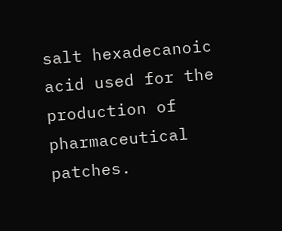salt hexadecanoic acid used for the production of pharmaceutical patches.